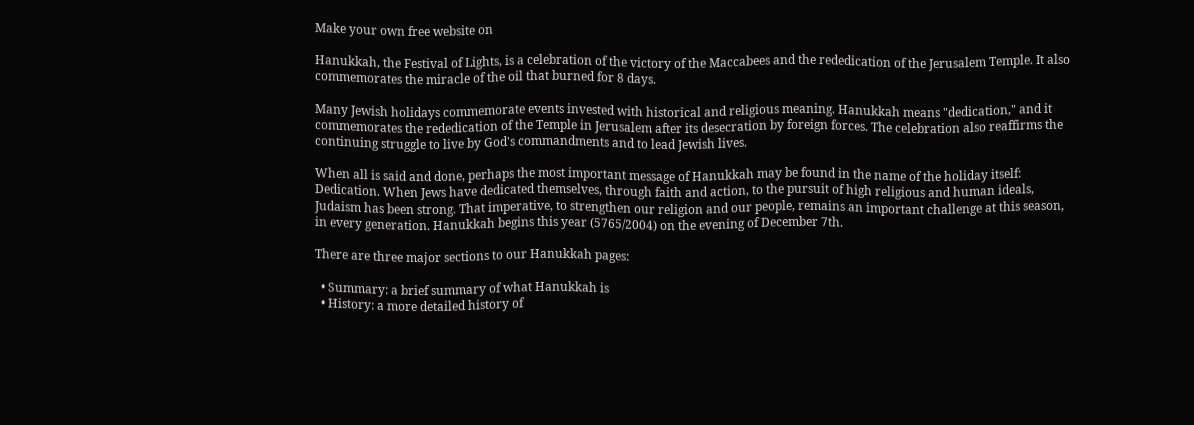Make your own free website on

Hanukkah, the Festival of Lights, is a celebration of the victory of the Maccabees and the rededication of the Jerusalem Temple. It also commemorates the miracle of the oil that burned for 8 days.

Many Jewish holidays commemorate events invested with historical and religious meaning. Hanukkah means "dedication," and it commemorates the rededication of the Temple in Jerusalem after its desecration by foreign forces. The celebration also reaffirms the continuing struggle to live by God's commandments and to lead Jewish lives.

When all is said and done, perhaps the most important message of Hanukkah may be found in the name of the holiday itself: Dedication. When Jews have dedicated themselves, through faith and action, to the pursuit of high religious and human ideals, Judaism has been strong. That imperative, to strengthen our religion and our people, remains an important challenge at this season, in every generation. Hanukkah begins this year (5765/2004) on the evening of December 7th.

There are three major sections to our Hanukkah pages:

  • Summary: a brief summary of what Hanukkah is
  • History: a more detailed history of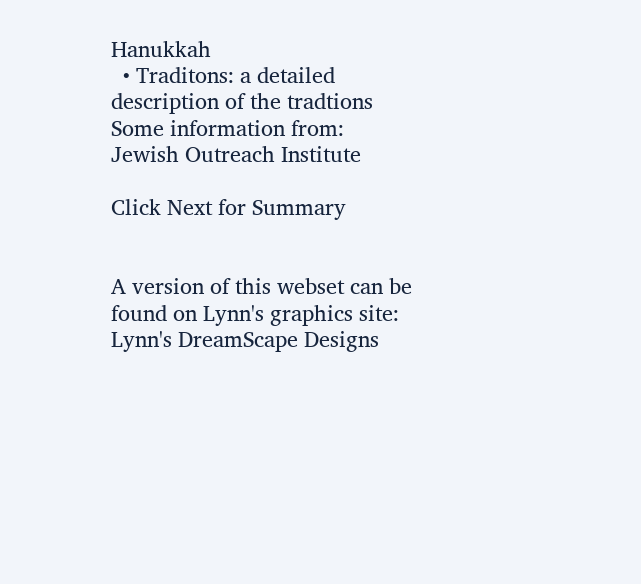Hanukkah
  • Traditons: a detailed description of the tradtions
Some information from:
Jewish Outreach Institute

Click Next for Summary


A version of this webset can be found on Lynn's graphics site:
Lynn's DreamScape Designs